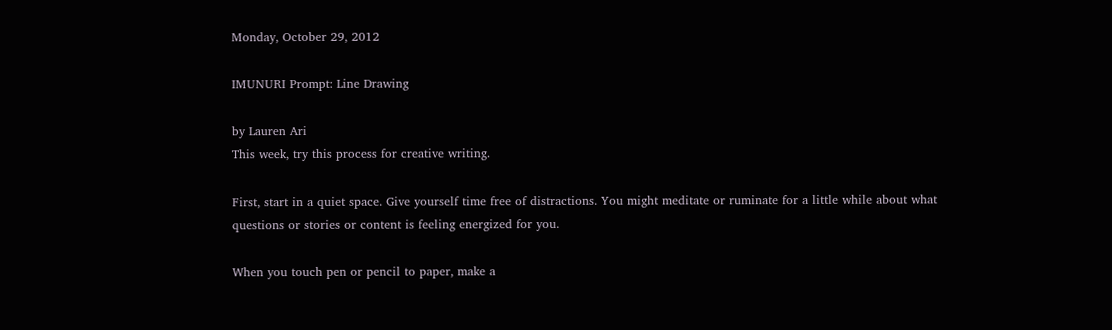Monday, October 29, 2012

IMUNURI Prompt: Line Drawing

by Lauren Ari
This week, try this process for creative writing.

First, start in a quiet space. Give yourself time free of distractions. You might meditate or ruminate for a little while about what questions or stories or content is feeling energized for you.

When you touch pen or pencil to paper, make a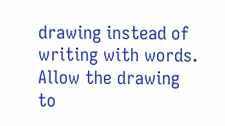drawing instead of writing with words. Allow the drawing to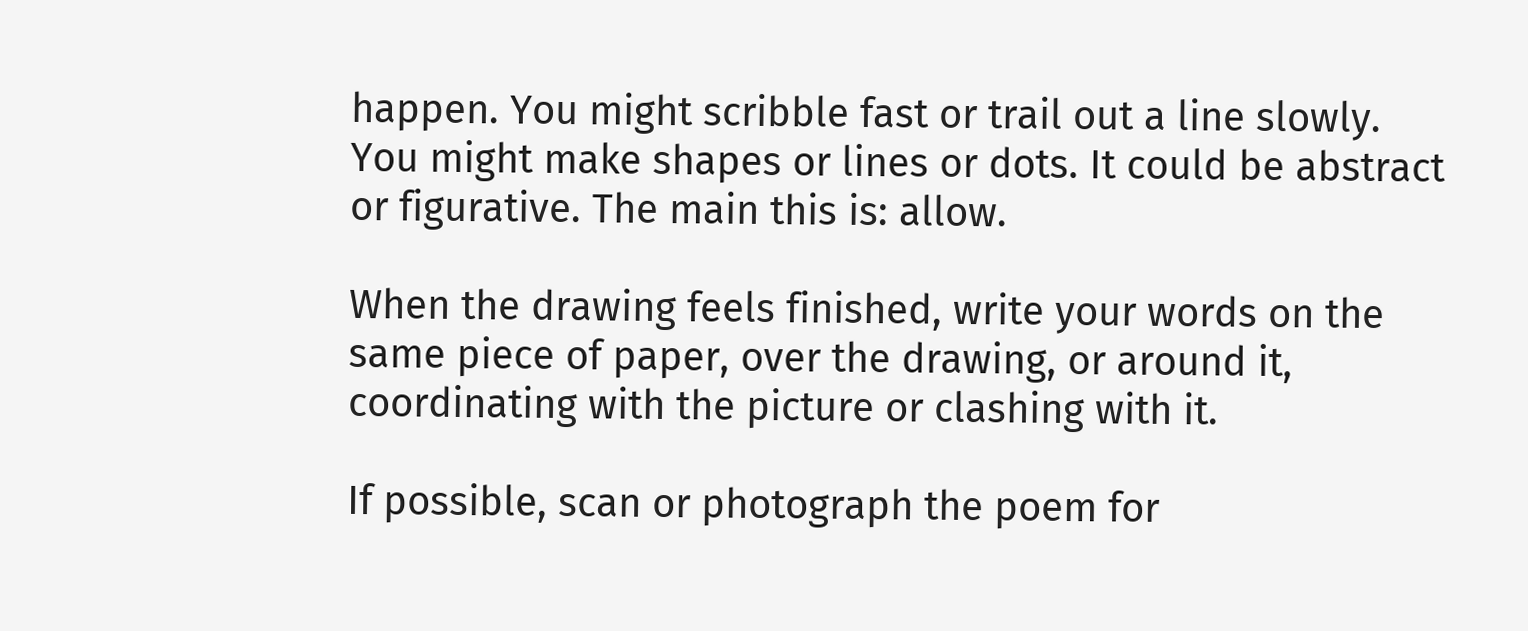happen. You might scribble fast or trail out a line slowly. You might make shapes or lines or dots. It could be abstract or figurative. The main this is: allow.

When the drawing feels finished, write your words on the same piece of paper, over the drawing, or around it, coordinating with the picture or clashing with it.

If possible, scan or photograph the poem for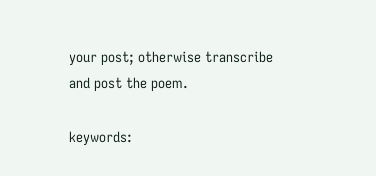your post; otherwise transcribe and post the poem.

keywords: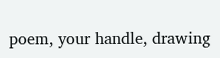poem, your handle, drawing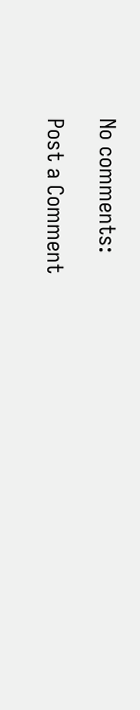No comments:

Post a Comment